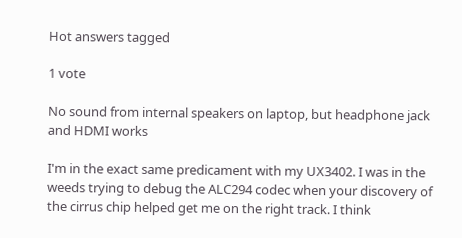Hot answers tagged

1 vote

No sound from internal speakers on laptop, but headphone jack and HDMI works

I'm in the exact same predicament with my UX3402. I was in the weeds trying to debug the ALC294 codec when your discovery of the cirrus chip helped get me on the right track. I think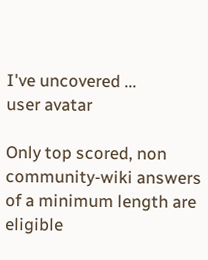I've uncovered ...
user avatar

Only top scored, non community-wiki answers of a minimum length are eligible